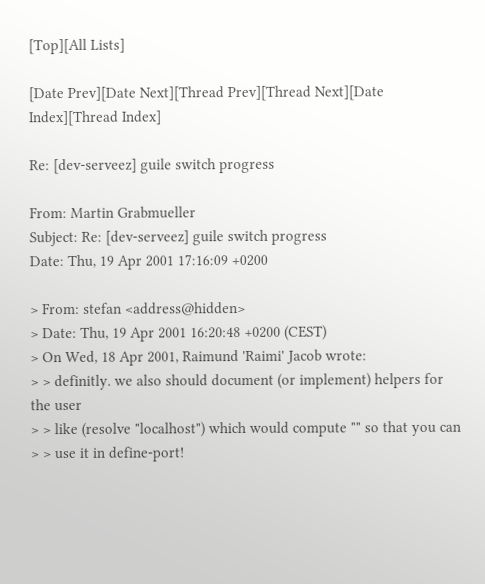[Top][All Lists]

[Date Prev][Date Next][Thread Prev][Thread Next][Date Index][Thread Index]

Re: [dev-serveez] guile switch progress

From: Martin Grabmueller
Subject: Re: [dev-serveez] guile switch progress
Date: Thu, 19 Apr 2001 17:16:09 +0200

> From: stefan <address@hidden>
> Date: Thu, 19 Apr 2001 16:20:48 +0200 (CEST)
> On Wed, 18 Apr 2001, Raimund 'Raimi' Jacob wrote:
> > definitly. we also should document (or implement) helpers for the user
> > like (resolve "localhost") which would compute "" so that you can
> > use it in define-port!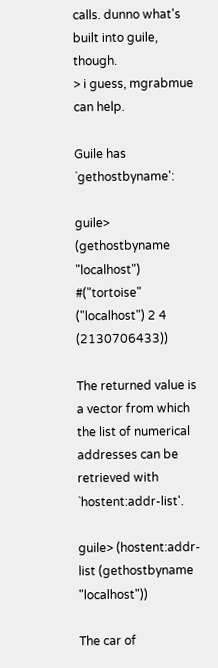calls. dunno what's built into guile, though.
> i guess, mgrabmue can help.

Guile has `gethostbyname':

guile> (gethostbyname "localhost")
#("tortoise" ("localhost") 2 4 (2130706433))

The returned value is a vector from which the list of numerical
addresses can be retrieved with `hostent:addr-list'.

guile> (hostent:addr-list (gethostbyname "localhost"))

The car of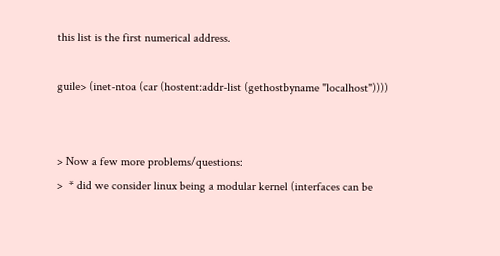this list is the first numerical address.

guile> (inet-ntoa (car (hostent:addr-list (gethostbyname "localhost"))))


> Now a few more problems/questions:
>  * did we consider linux being a modular kernel (interfaces can be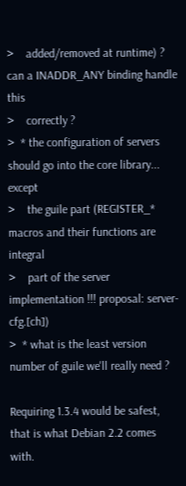>    added/removed at runtime) ? can a INADDR_ANY binding handle this
>    correctly ?
>  * the configuration of servers should go into the core library... except
>    the guile part (REGISTER_* macros and their functions are integral
>    part of the server implementation !!! proposal: server-cfg.[ch])
>  * what is the least version number of guile we'll really need ?

Requiring 1.3.4 would be safest, that is what Debian 2.2 comes with.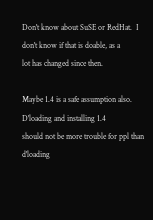Don't know about SuSE or RedHat.  I don't know if that is doable, as a
lot has changed since then.

Maybe 1.4 is a safe assumption also.  D'loading and installing 1.4
should not be more trouble for ppl than d'loading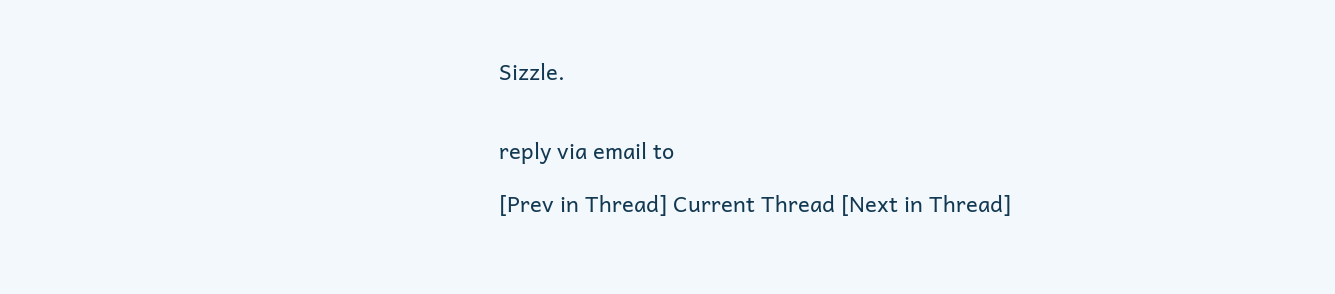Sizzle.


reply via email to

[Prev in Thread] Current Thread [Next in Thread]